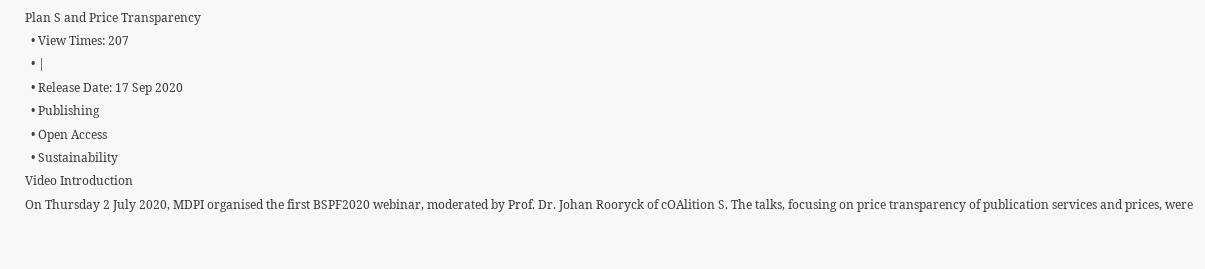Plan S and Price Transparency
  • View Times: 207
  • |
  • Release Date: 17 Sep 2020
  • Publishing
  • Open Access
  • Sustainability
Video Introduction
On Thursday 2 July 2020, MDPI organised the first BSPF2020 webinar, moderated by Prof. Dr. Johan Rooryck of cOAlition S. The talks, focusing on price transparency of publication services and prices, were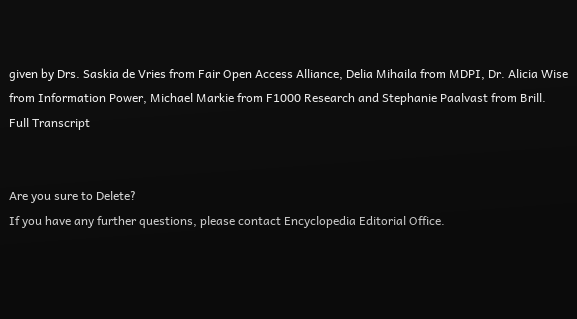given by Drs. Saskia de Vries from Fair Open Access Alliance, Delia Mihaila from MDPI, Dr. Alicia Wise from Information Power, Michael Markie from F1000 Research and Stephanie Paalvast from Brill.
Full Transcript


Are you sure to Delete?
If you have any further questions, please contact Encyclopedia Editorial Office.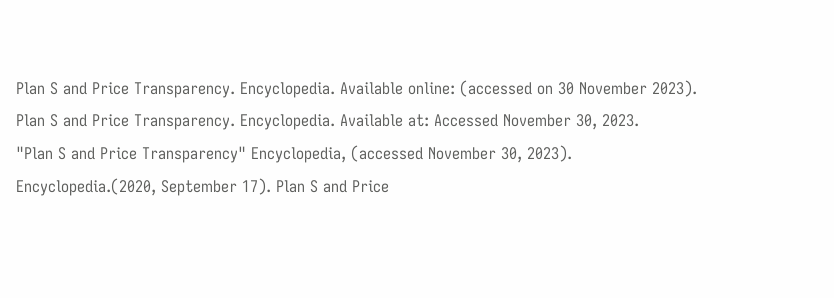Plan S and Price Transparency. Encyclopedia. Available online: (accessed on 30 November 2023).
Plan S and Price Transparency. Encyclopedia. Available at: Accessed November 30, 2023.
"Plan S and Price Transparency" Encyclopedia, (accessed November 30, 2023).
Encyclopedia.(2020, September 17). Plan S and Price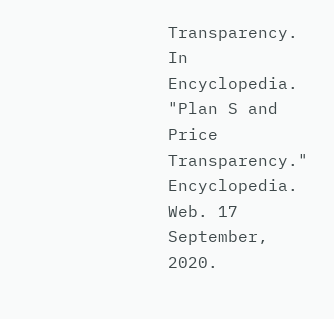Transparency. In Encyclopedia.
"Plan S and Price Transparency." Encyclopedia. Web. 17 September, 2020.